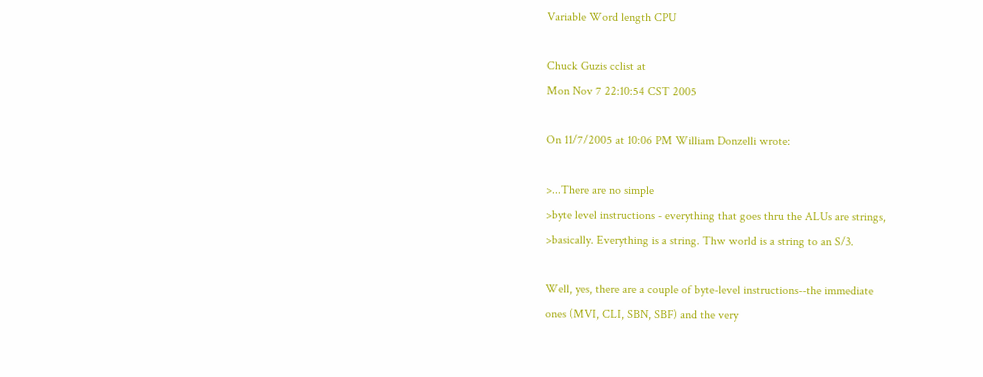Variable Word length CPU

Chuck Guzis cclist at
Mon Nov 7 22:10:54 CST 2005

On 11/7/2005 at 10:06 PM William Donzelli wrote:

>...There are no simple
>byte level instructions - everything that goes thru the ALUs are strings,
>basically. Everything is a string. Thw world is a string to an S/3.

Well, yes, there are a couple of byte-level instructions--the immediate
ones (MVI, CLI, SBN, SBF) and the very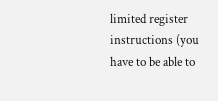limited register instructions (you
have to be able to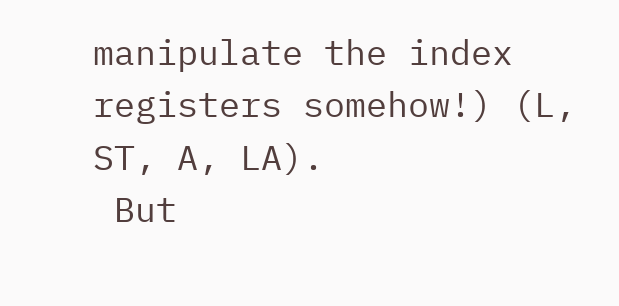manipulate the index registers somehow!) (L, ST, A, LA).
 But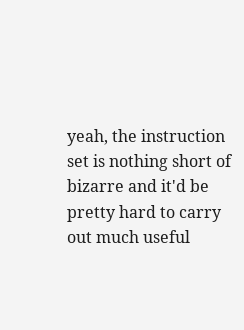yeah, the instruction set is nothing short of bizarre and it'd be
pretty hard to carry out much useful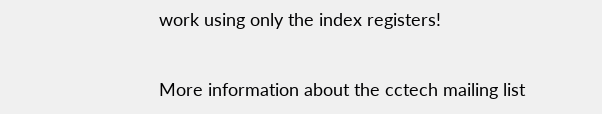work using only the index registers!


More information about the cctech mailing list